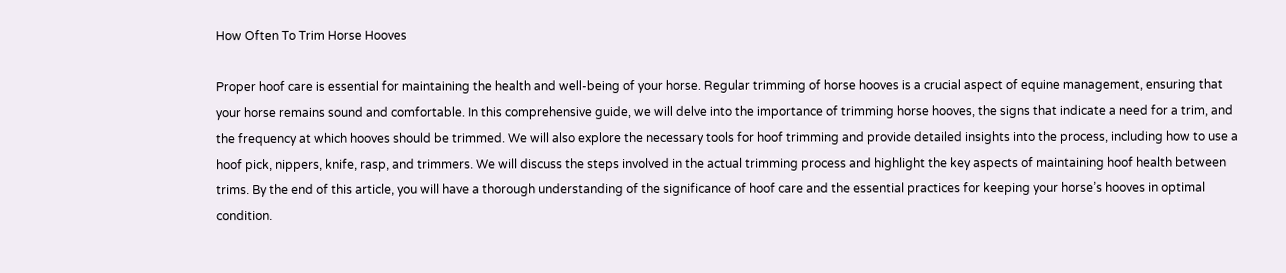How Often To Trim Horse Hooves

Proper hoof care is essential for maintaining the health and well-being of your horse. Regular trimming of horse hooves is a crucial aspect of equine management, ensuring that your horse remains sound and comfortable. In this comprehensive guide, we will delve into the importance of trimming horse hooves, the signs that indicate a need for a trim, and the frequency at which hooves should be trimmed. We will also explore the necessary tools for hoof trimming and provide detailed insights into the process, including how to use a hoof pick, nippers, knife, rasp, and trimmers. We will discuss the steps involved in the actual trimming process and highlight the key aspects of maintaining hoof health between trims. By the end of this article, you will have a thorough understanding of the significance of hoof care and the essential practices for keeping your horse’s hooves in optimal condition.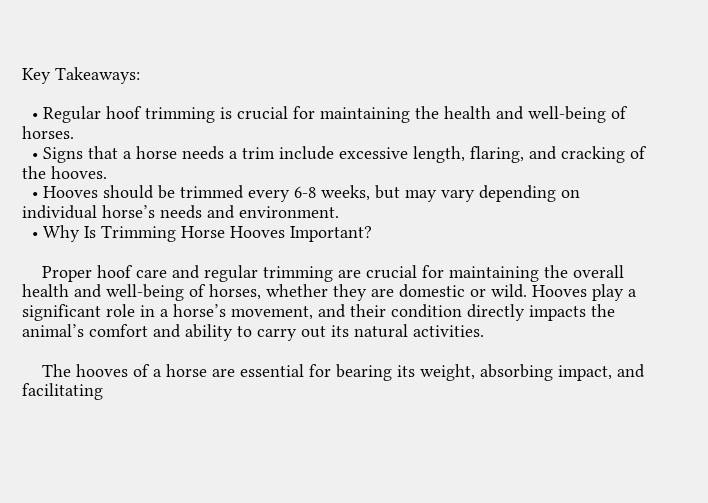Key Takeaways:

  • Regular hoof trimming is crucial for maintaining the health and well-being of horses.
  • Signs that a horse needs a trim include excessive length, flaring, and cracking of the hooves.
  • Hooves should be trimmed every 6-8 weeks, but may vary depending on individual horse’s needs and environment.
  • Why Is Trimming Horse Hooves Important?

    Proper hoof care and regular trimming are crucial for maintaining the overall health and well-being of horses, whether they are domestic or wild. Hooves play a significant role in a horse’s movement, and their condition directly impacts the animal’s comfort and ability to carry out its natural activities.

    The hooves of a horse are essential for bearing its weight, absorbing impact, and facilitating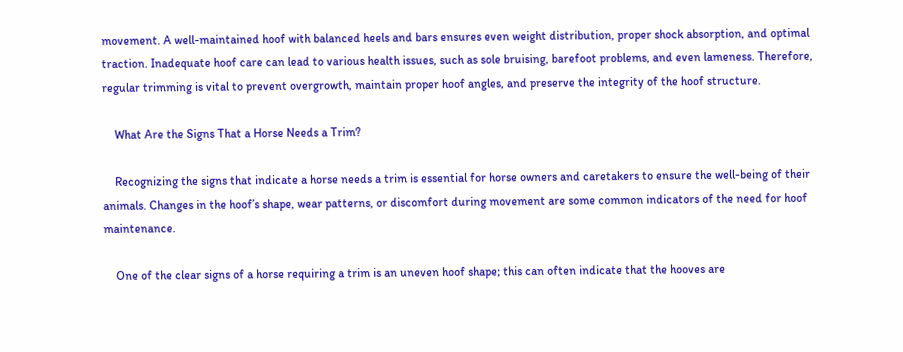movement. A well-maintained hoof with balanced heels and bars ensures even weight distribution, proper shock absorption, and optimal traction. Inadequate hoof care can lead to various health issues, such as sole bruising, barefoot problems, and even lameness. Therefore, regular trimming is vital to prevent overgrowth, maintain proper hoof angles, and preserve the integrity of the hoof structure.

    What Are the Signs That a Horse Needs a Trim?

    Recognizing the signs that indicate a horse needs a trim is essential for horse owners and caretakers to ensure the well-being of their animals. Changes in the hoof’s shape, wear patterns, or discomfort during movement are some common indicators of the need for hoof maintenance.

    One of the clear signs of a horse requiring a trim is an uneven hoof shape; this can often indicate that the hooves are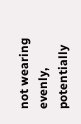not wearing evenly, potentially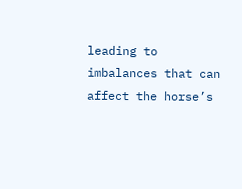leading to imbalances that can affect the horse’s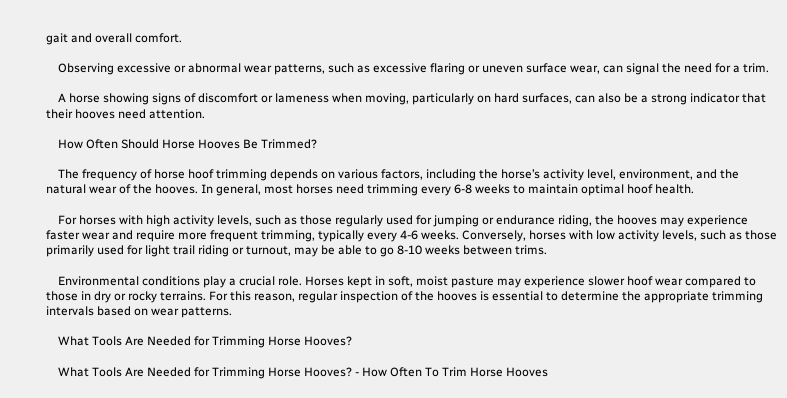gait and overall comfort.

    Observing excessive or abnormal wear patterns, such as excessive flaring or uneven surface wear, can signal the need for a trim.

    A horse showing signs of discomfort or lameness when moving, particularly on hard surfaces, can also be a strong indicator that their hooves need attention.

    How Often Should Horse Hooves Be Trimmed?

    The frequency of horse hoof trimming depends on various factors, including the horse’s activity level, environment, and the natural wear of the hooves. In general, most horses need trimming every 6-8 weeks to maintain optimal hoof health.

    For horses with high activity levels, such as those regularly used for jumping or endurance riding, the hooves may experience faster wear and require more frequent trimming, typically every 4-6 weeks. Conversely, horses with low activity levels, such as those primarily used for light trail riding or turnout, may be able to go 8-10 weeks between trims.

    Environmental conditions play a crucial role. Horses kept in soft, moist pasture may experience slower hoof wear compared to those in dry or rocky terrains. For this reason, regular inspection of the hooves is essential to determine the appropriate trimming intervals based on wear patterns.

    What Tools Are Needed for Trimming Horse Hooves?

    What Tools Are Needed for Trimming Horse Hooves? - How Often To Trim Horse Hooves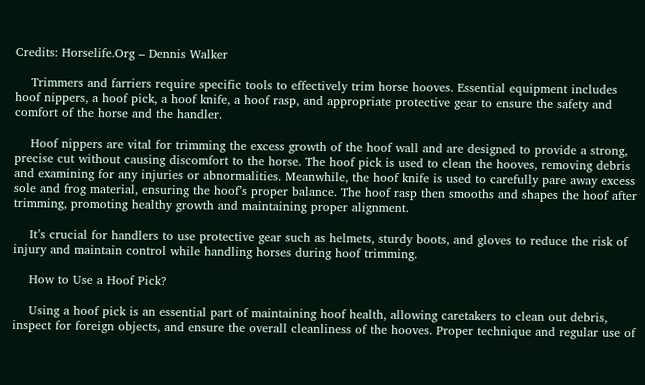Credits: Horselife.Org – Dennis Walker

    Trimmers and farriers require specific tools to effectively trim horse hooves. Essential equipment includes hoof nippers, a hoof pick, a hoof knife, a hoof rasp, and appropriate protective gear to ensure the safety and comfort of the horse and the handler.

    Hoof nippers are vital for trimming the excess growth of the hoof wall and are designed to provide a strong, precise cut without causing discomfort to the horse. The hoof pick is used to clean the hooves, removing debris and examining for any injuries or abnormalities. Meanwhile, the hoof knife is used to carefully pare away excess sole and frog material, ensuring the hoof’s proper balance. The hoof rasp then smooths and shapes the hoof after trimming, promoting healthy growth and maintaining proper alignment.

    It’s crucial for handlers to use protective gear such as helmets, sturdy boots, and gloves to reduce the risk of injury and maintain control while handling horses during hoof trimming.

    How to Use a Hoof Pick?

    Using a hoof pick is an essential part of maintaining hoof health, allowing caretakers to clean out debris, inspect for foreign objects, and ensure the overall cleanliness of the hooves. Proper technique and regular use of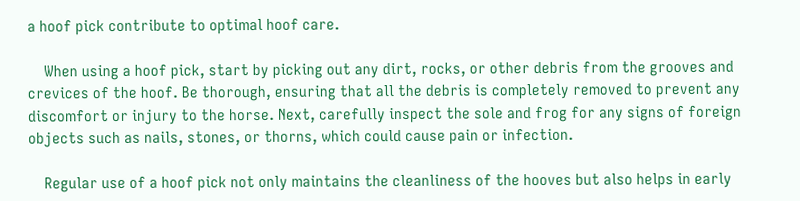a hoof pick contribute to optimal hoof care.

    When using a hoof pick, start by picking out any dirt, rocks, or other debris from the grooves and crevices of the hoof. Be thorough, ensuring that all the debris is completely removed to prevent any discomfort or injury to the horse. Next, carefully inspect the sole and frog for any signs of foreign objects such as nails, stones, or thorns, which could cause pain or infection.

    Regular use of a hoof pick not only maintains the cleanliness of the hooves but also helps in early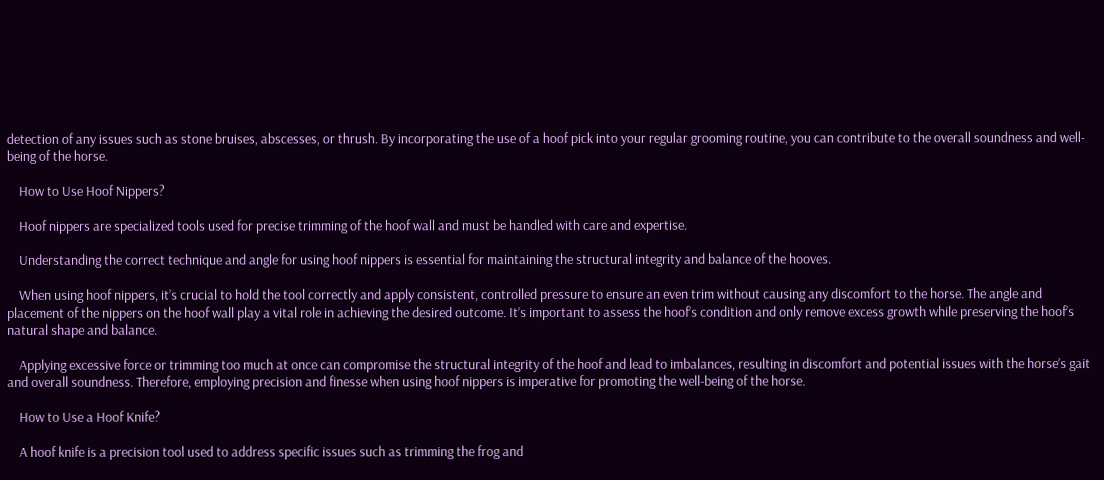detection of any issues such as stone bruises, abscesses, or thrush. By incorporating the use of a hoof pick into your regular grooming routine, you can contribute to the overall soundness and well-being of the horse.

    How to Use Hoof Nippers?

    Hoof nippers are specialized tools used for precise trimming of the hoof wall and must be handled with care and expertise.

    Understanding the correct technique and angle for using hoof nippers is essential for maintaining the structural integrity and balance of the hooves.

    When using hoof nippers, it’s crucial to hold the tool correctly and apply consistent, controlled pressure to ensure an even trim without causing any discomfort to the horse. The angle and placement of the nippers on the hoof wall play a vital role in achieving the desired outcome. It’s important to assess the hoof’s condition and only remove excess growth while preserving the hoof’s natural shape and balance.

    Applying excessive force or trimming too much at once can compromise the structural integrity of the hoof and lead to imbalances, resulting in discomfort and potential issues with the horse’s gait and overall soundness. Therefore, employing precision and finesse when using hoof nippers is imperative for promoting the well-being of the horse.

    How to Use a Hoof Knife?

    A hoof knife is a precision tool used to address specific issues such as trimming the frog and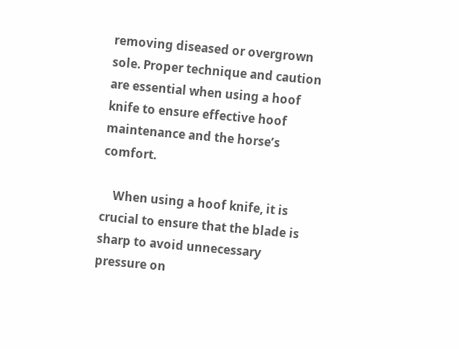removing diseased or overgrown sole. Proper technique and caution are essential when using a hoof knife to ensure effective hoof maintenance and the horse’s comfort.

    When using a hoof knife, it is crucial to ensure that the blade is sharp to avoid unnecessary pressure on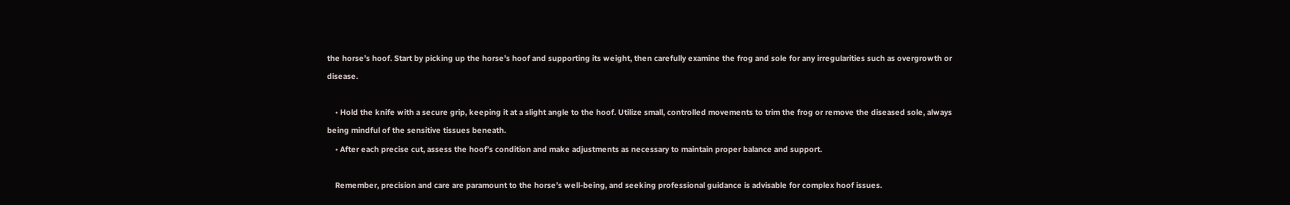the horse’s hoof. Start by picking up the horse’s hoof and supporting its weight, then carefully examine the frog and sole for any irregularities such as overgrowth or disease.

    • Hold the knife with a secure grip, keeping it at a slight angle to the hoof. Utilize small, controlled movements to trim the frog or remove the diseased sole, always being mindful of the sensitive tissues beneath.
    • After each precise cut, assess the hoof’s condition and make adjustments as necessary to maintain proper balance and support.

    Remember, precision and care are paramount to the horse’s well-being, and seeking professional guidance is advisable for complex hoof issues.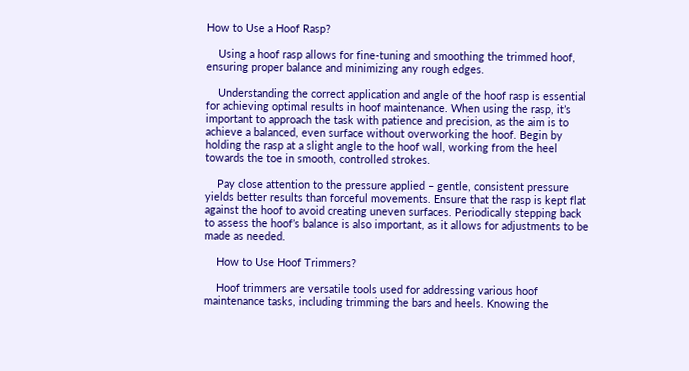How to Use a Hoof Rasp?

    Using a hoof rasp allows for fine-tuning and smoothing the trimmed hoof, ensuring proper balance and minimizing any rough edges.

    Understanding the correct application and angle of the hoof rasp is essential for achieving optimal results in hoof maintenance. When using the rasp, it’s important to approach the task with patience and precision, as the aim is to achieve a balanced, even surface without overworking the hoof. Begin by holding the rasp at a slight angle to the hoof wall, working from the heel towards the toe in smooth, controlled strokes.

    Pay close attention to the pressure applied – gentle, consistent pressure yields better results than forceful movements. Ensure that the rasp is kept flat against the hoof to avoid creating uneven surfaces. Periodically stepping back to assess the hoof’s balance is also important, as it allows for adjustments to be made as needed.

    How to Use Hoof Trimmers?

    Hoof trimmers are versatile tools used for addressing various hoof maintenance tasks, including trimming the bars and heels. Knowing the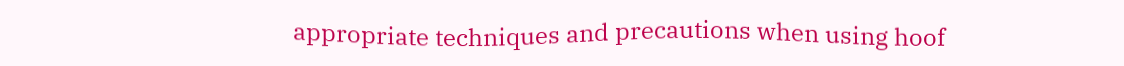appropriate techniques and precautions when using hoof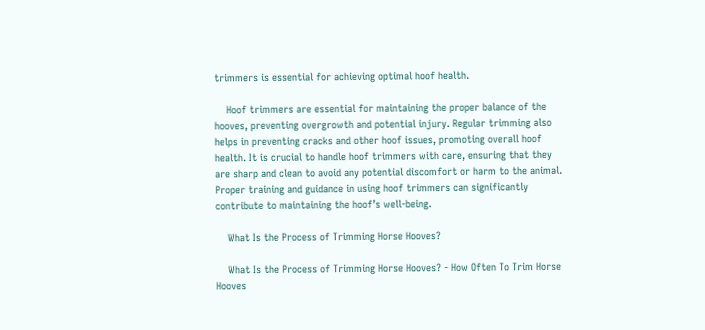trimmers is essential for achieving optimal hoof health.

    Hoof trimmers are essential for maintaining the proper balance of the hooves, preventing overgrowth and potential injury. Regular trimming also helps in preventing cracks and other hoof issues, promoting overall hoof health. It is crucial to handle hoof trimmers with care, ensuring that they are sharp and clean to avoid any potential discomfort or harm to the animal. Proper training and guidance in using hoof trimmers can significantly contribute to maintaining the hoof’s well-being.

    What Is the Process of Trimming Horse Hooves?

    What Is the Process of Trimming Horse Hooves? - How Often To Trim Horse Hooves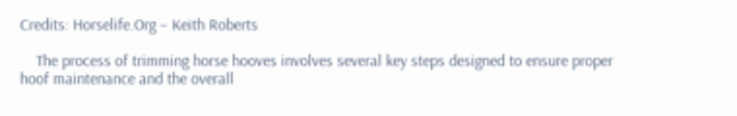Credits: Horselife.Org – Keith Roberts

    The process of trimming horse hooves involves several key steps designed to ensure proper hoof maintenance and the overall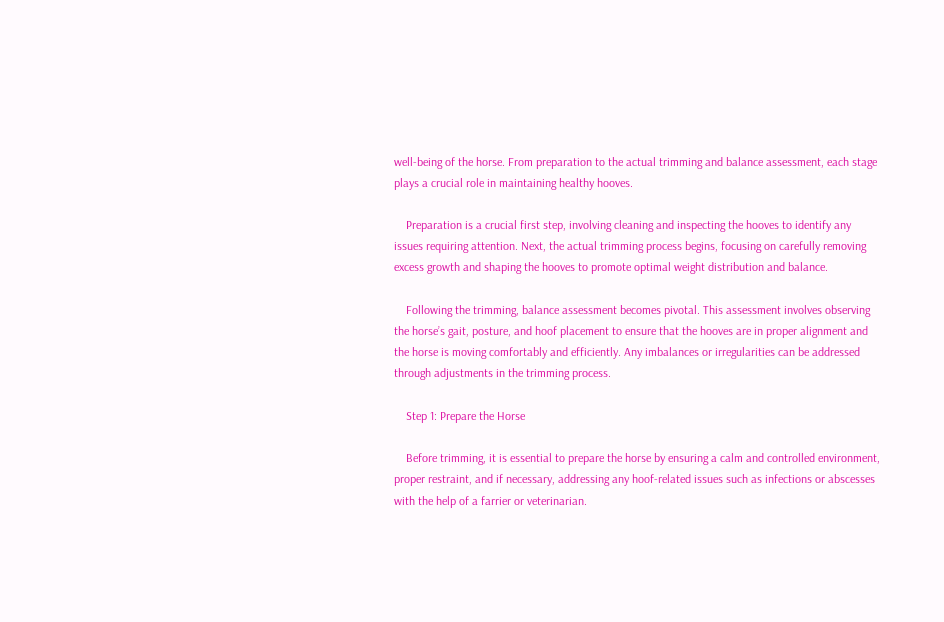well-being of the horse. From preparation to the actual trimming and balance assessment, each stage plays a crucial role in maintaining healthy hooves.

    Preparation is a crucial first step, involving cleaning and inspecting the hooves to identify any issues requiring attention. Next, the actual trimming process begins, focusing on carefully removing excess growth and shaping the hooves to promote optimal weight distribution and balance.

    Following the trimming, balance assessment becomes pivotal. This assessment involves observing the horse’s gait, posture, and hoof placement to ensure that the hooves are in proper alignment and the horse is moving comfortably and efficiently. Any imbalances or irregularities can be addressed through adjustments in the trimming process.

    Step 1: Prepare the Horse

    Before trimming, it is essential to prepare the horse by ensuring a calm and controlled environment, proper restraint, and if necessary, addressing any hoof-related issues such as infections or abscesses with the help of a farrier or veterinarian.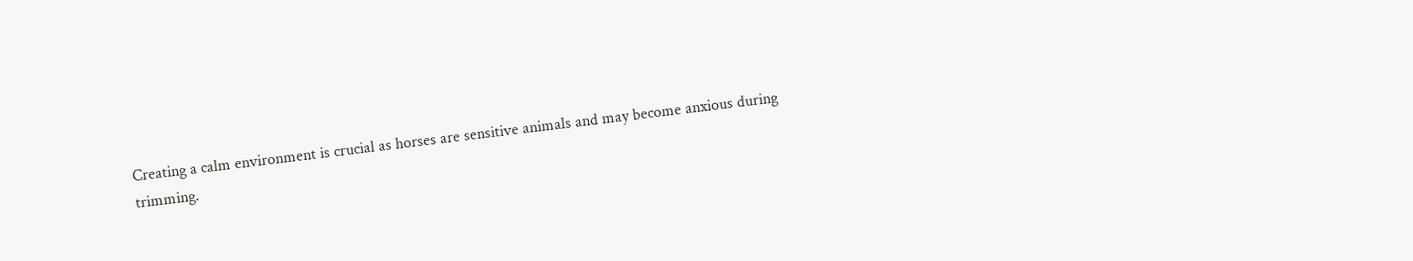Creating a calm environment is crucial as horses are sensitive animals and may become anxious during trimming.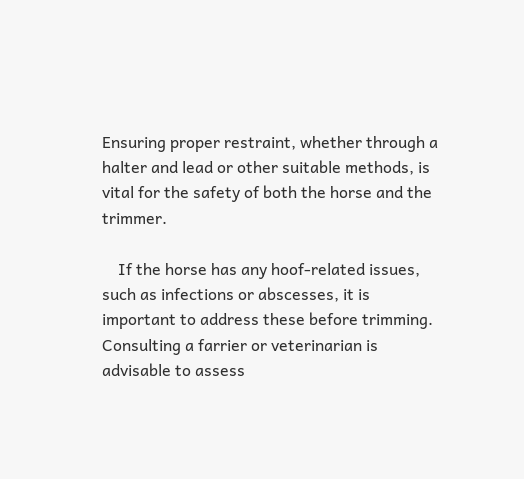Ensuring proper restraint, whether through a halter and lead or other suitable methods, is vital for the safety of both the horse and the trimmer.

    If the horse has any hoof-related issues, such as infections or abscesses, it is important to address these before trimming. Consulting a farrier or veterinarian is advisable to assess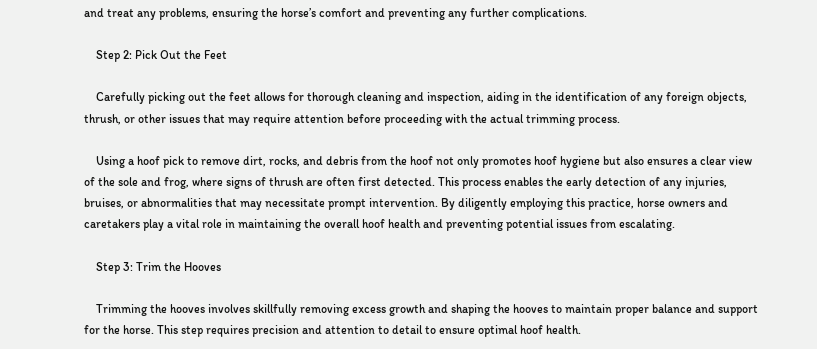and treat any problems, ensuring the horse’s comfort and preventing any further complications.

    Step 2: Pick Out the Feet

    Carefully picking out the feet allows for thorough cleaning and inspection, aiding in the identification of any foreign objects, thrush, or other issues that may require attention before proceeding with the actual trimming process.

    Using a hoof pick to remove dirt, rocks, and debris from the hoof not only promotes hoof hygiene but also ensures a clear view of the sole and frog, where signs of thrush are often first detected. This process enables the early detection of any injuries, bruises, or abnormalities that may necessitate prompt intervention. By diligently employing this practice, horse owners and caretakers play a vital role in maintaining the overall hoof health and preventing potential issues from escalating.

    Step 3: Trim the Hooves

    Trimming the hooves involves skillfully removing excess growth and shaping the hooves to maintain proper balance and support for the horse. This step requires precision and attention to detail to ensure optimal hoof health.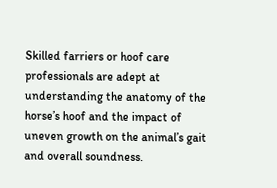Skilled farriers or hoof care professionals are adept at understanding the anatomy of the horse’s hoof and the impact of uneven growth on the animal’s gait and overall soundness.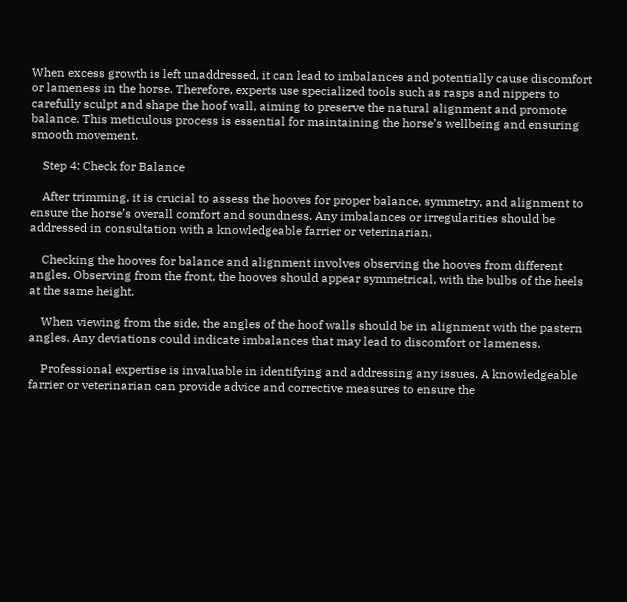When excess growth is left unaddressed, it can lead to imbalances and potentially cause discomfort or lameness in the horse. Therefore, experts use specialized tools such as rasps and nippers to carefully sculpt and shape the hoof wall, aiming to preserve the natural alignment and promote balance. This meticulous process is essential for maintaining the horse’s wellbeing and ensuring smooth movement.

    Step 4: Check for Balance

    After trimming, it is crucial to assess the hooves for proper balance, symmetry, and alignment to ensure the horse’s overall comfort and soundness. Any imbalances or irregularities should be addressed in consultation with a knowledgeable farrier or veterinarian.

    Checking the hooves for balance and alignment involves observing the hooves from different angles. Observing from the front, the hooves should appear symmetrical, with the bulbs of the heels at the same height.

    When viewing from the side, the angles of the hoof walls should be in alignment with the pastern angles. Any deviations could indicate imbalances that may lead to discomfort or lameness.

    Professional expertise is invaluable in identifying and addressing any issues. A knowledgeable farrier or veterinarian can provide advice and corrective measures to ensure the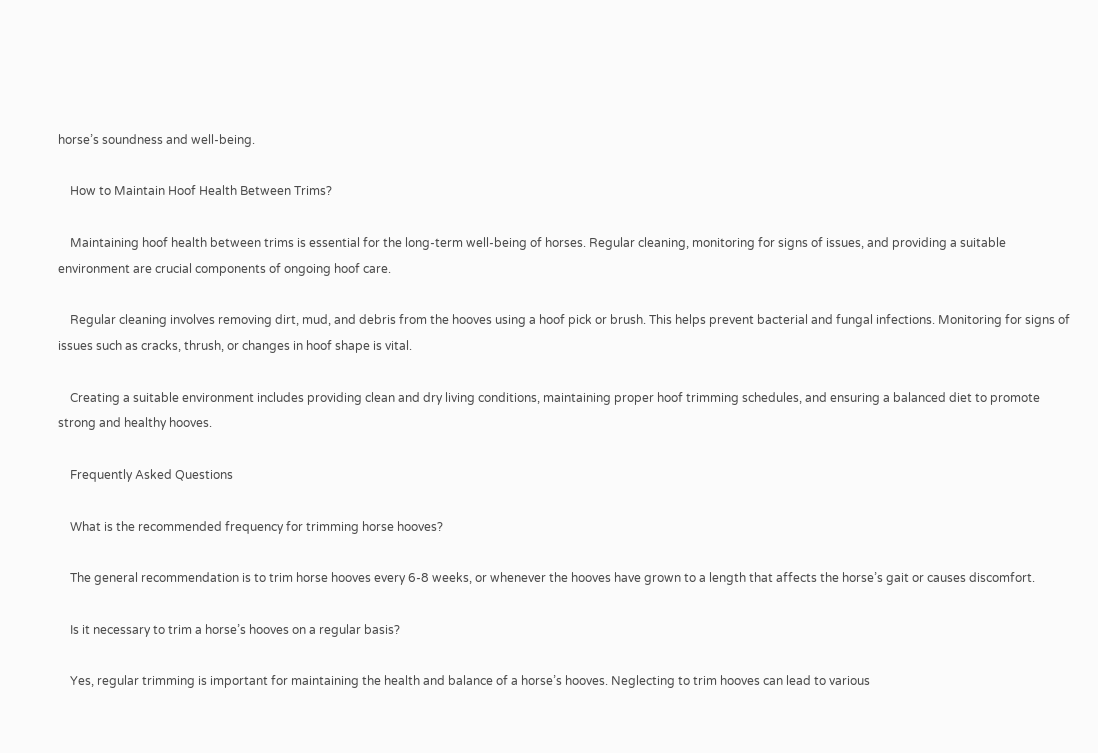horse’s soundness and well-being.

    How to Maintain Hoof Health Between Trims?

    Maintaining hoof health between trims is essential for the long-term well-being of horses. Regular cleaning, monitoring for signs of issues, and providing a suitable environment are crucial components of ongoing hoof care.

    Regular cleaning involves removing dirt, mud, and debris from the hooves using a hoof pick or brush. This helps prevent bacterial and fungal infections. Monitoring for signs of issues such as cracks, thrush, or changes in hoof shape is vital.

    Creating a suitable environment includes providing clean and dry living conditions, maintaining proper hoof trimming schedules, and ensuring a balanced diet to promote strong and healthy hooves.

    Frequently Asked Questions

    What is the recommended frequency for trimming horse hooves?

    The general recommendation is to trim horse hooves every 6-8 weeks, or whenever the hooves have grown to a length that affects the horse’s gait or causes discomfort.

    Is it necessary to trim a horse’s hooves on a regular basis?

    Yes, regular trimming is important for maintaining the health and balance of a horse’s hooves. Neglecting to trim hooves can lead to various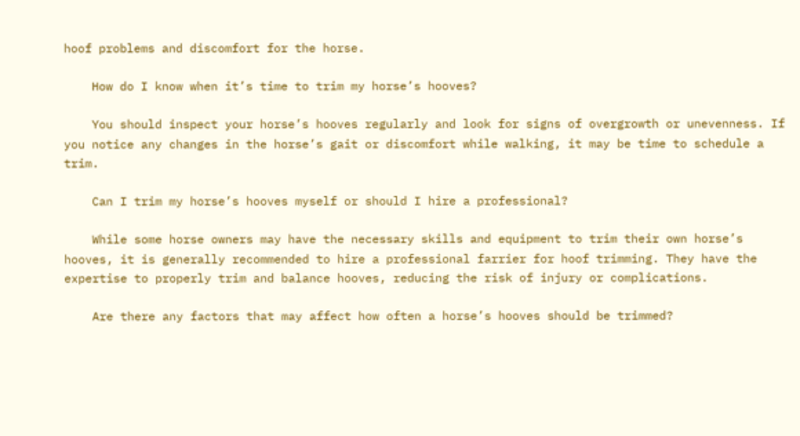hoof problems and discomfort for the horse.

    How do I know when it’s time to trim my horse’s hooves?

    You should inspect your horse’s hooves regularly and look for signs of overgrowth or unevenness. If you notice any changes in the horse’s gait or discomfort while walking, it may be time to schedule a trim.

    Can I trim my horse’s hooves myself or should I hire a professional?

    While some horse owners may have the necessary skills and equipment to trim their own horse’s hooves, it is generally recommended to hire a professional farrier for hoof trimming. They have the expertise to properly trim and balance hooves, reducing the risk of injury or complications.

    Are there any factors that may affect how often a horse’s hooves should be trimmed?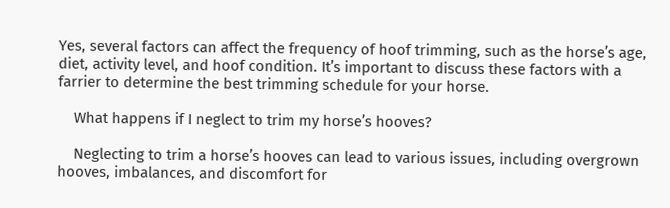Yes, several factors can affect the frequency of hoof trimming, such as the horse’s age, diet, activity level, and hoof condition. It’s important to discuss these factors with a farrier to determine the best trimming schedule for your horse.

    What happens if I neglect to trim my horse’s hooves?

    Neglecting to trim a horse’s hooves can lead to various issues, including overgrown hooves, imbalances, and discomfort for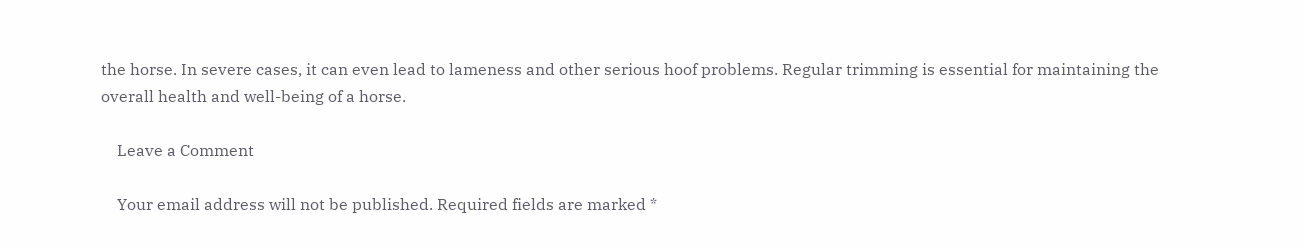the horse. In severe cases, it can even lead to lameness and other serious hoof problems. Regular trimming is essential for maintaining the overall health and well-being of a horse.

    Leave a Comment

    Your email address will not be published. Required fields are marked *